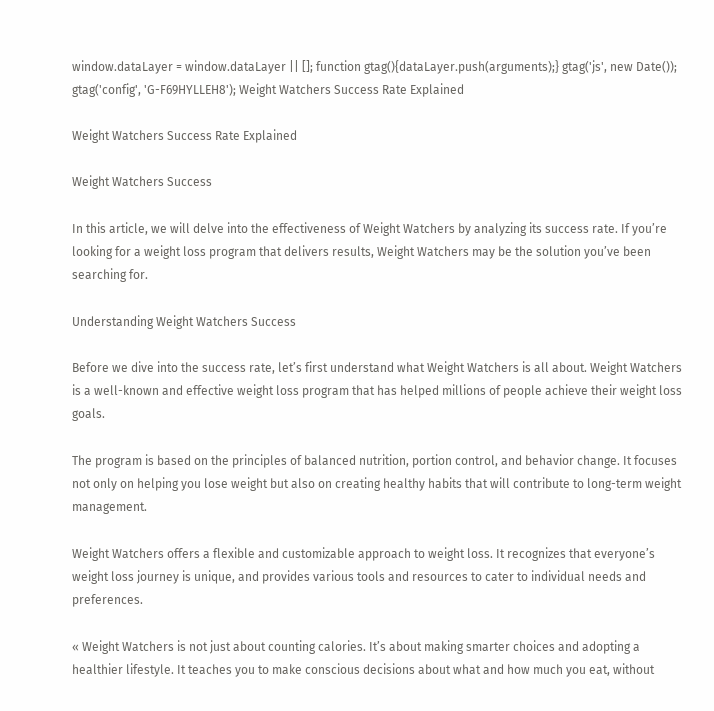window.dataLayer = window.dataLayer || []; function gtag(){dataLayer.push(arguments);} gtag('js', new Date()); gtag('config', 'G-F69HYLLEH8'); Weight Watchers Success Rate Explained

Weight Watchers Success Rate Explained

Weight Watchers Success

In this article, we will delve into the effectiveness of Weight Watchers by analyzing its success rate. If you’re looking for a weight loss program that delivers results, Weight Watchers may be the solution you’ve been searching for.

Understanding Weight Watchers Success

Before we dive into the success rate, let’s first understand what Weight Watchers is all about. Weight Watchers is a well-known and effective weight loss program that has helped millions of people achieve their weight loss goals.

The program is based on the principles of balanced nutrition, portion control, and behavior change. It focuses not only on helping you lose weight but also on creating healthy habits that will contribute to long-term weight management.

Weight Watchers offers a flexible and customizable approach to weight loss. It recognizes that everyone’s weight loss journey is unique, and provides various tools and resources to cater to individual needs and preferences.

« Weight Watchers is not just about counting calories. It’s about making smarter choices and adopting a healthier lifestyle. It teaches you to make conscious decisions about what and how much you eat, without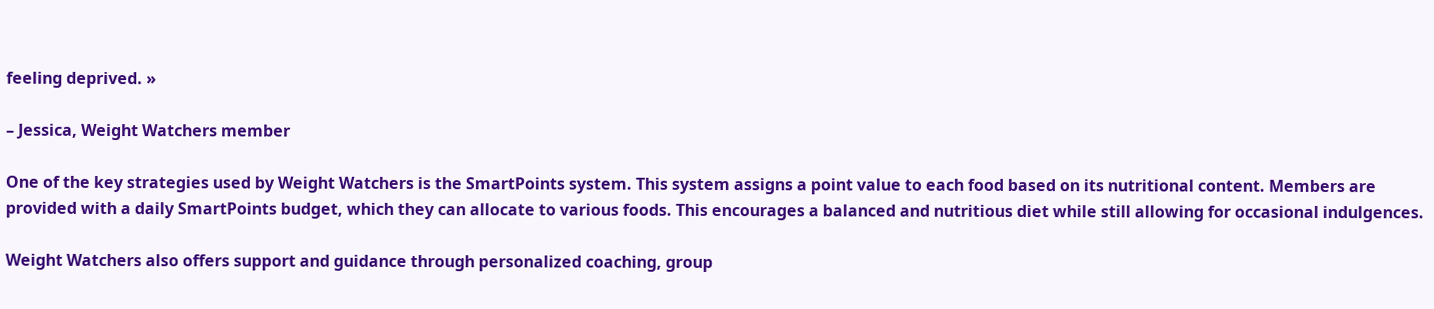feeling deprived. »

– Jessica, Weight Watchers member

One of the key strategies used by Weight Watchers is the SmartPoints system. This system assigns a point value to each food based on its nutritional content. Members are provided with a daily SmartPoints budget, which they can allocate to various foods. This encourages a balanced and nutritious diet while still allowing for occasional indulgences.

Weight Watchers also offers support and guidance through personalized coaching, group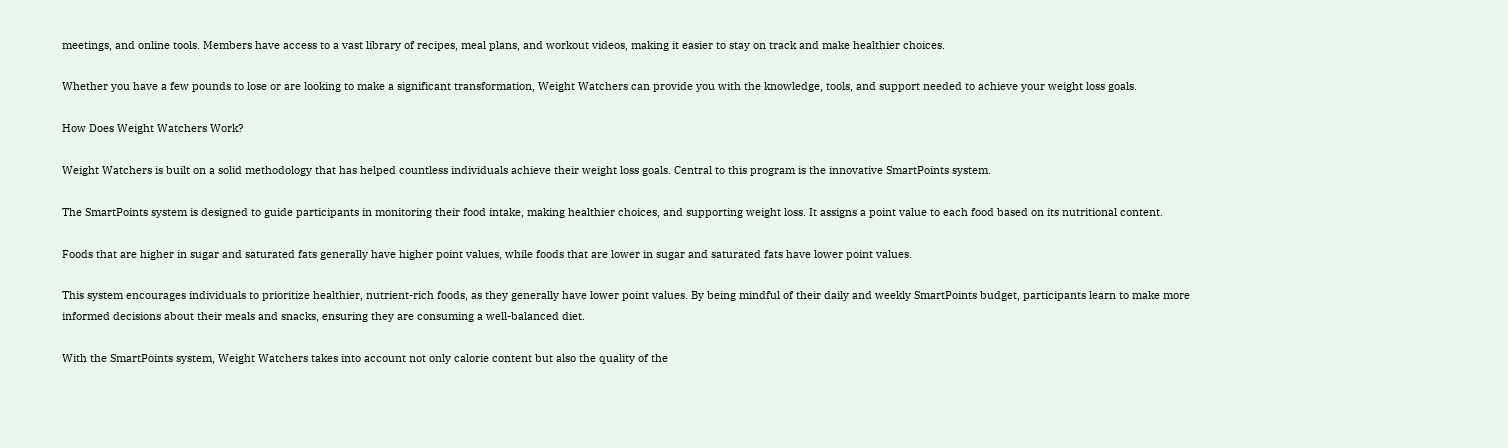meetings, and online tools. Members have access to a vast library of recipes, meal plans, and workout videos, making it easier to stay on track and make healthier choices.

Whether you have a few pounds to lose or are looking to make a significant transformation, Weight Watchers can provide you with the knowledge, tools, and support needed to achieve your weight loss goals.

How Does Weight Watchers Work?

Weight Watchers is built on a solid methodology that has helped countless individuals achieve their weight loss goals. Central to this program is the innovative SmartPoints system.

The SmartPoints system is designed to guide participants in monitoring their food intake, making healthier choices, and supporting weight loss. It assigns a point value to each food based on its nutritional content.

Foods that are higher in sugar and saturated fats generally have higher point values, while foods that are lower in sugar and saturated fats have lower point values.

This system encourages individuals to prioritize healthier, nutrient-rich foods, as they generally have lower point values. By being mindful of their daily and weekly SmartPoints budget, participants learn to make more informed decisions about their meals and snacks, ensuring they are consuming a well-balanced diet.

With the SmartPoints system, Weight Watchers takes into account not only calorie content but also the quality of the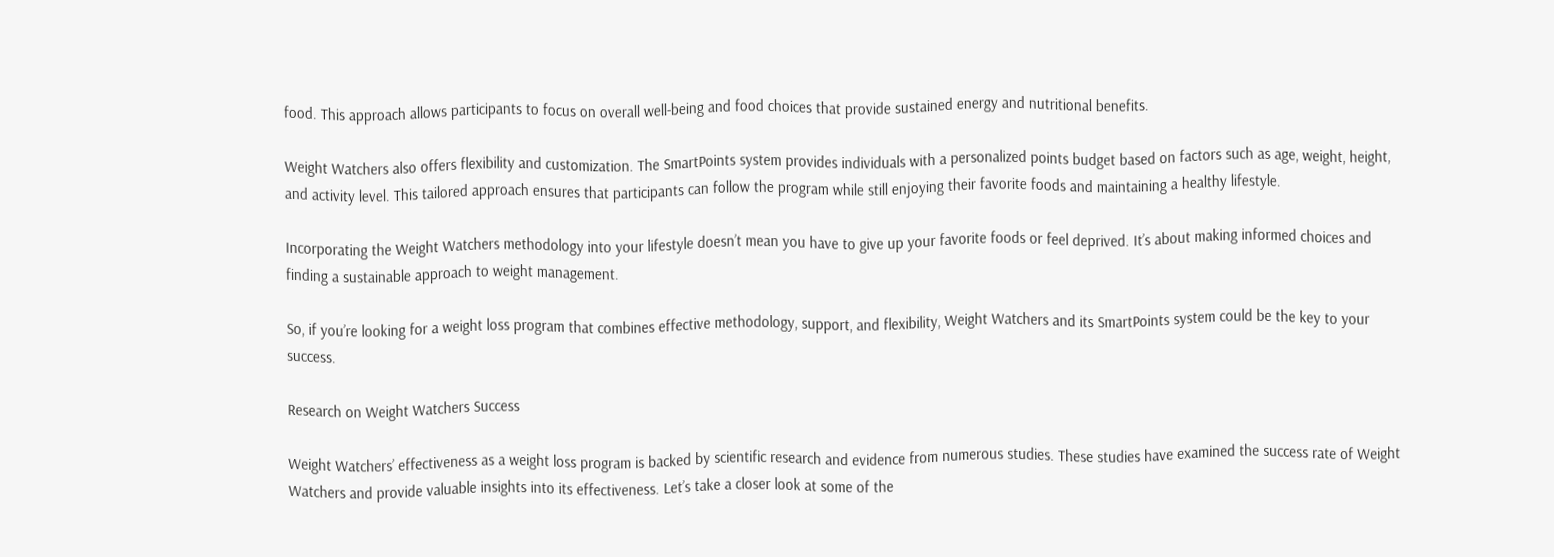food. This approach allows participants to focus on overall well-being and food choices that provide sustained energy and nutritional benefits.

Weight Watchers also offers flexibility and customization. The SmartPoints system provides individuals with a personalized points budget based on factors such as age, weight, height, and activity level. This tailored approach ensures that participants can follow the program while still enjoying their favorite foods and maintaining a healthy lifestyle.

Incorporating the Weight Watchers methodology into your lifestyle doesn’t mean you have to give up your favorite foods or feel deprived. It’s about making informed choices and finding a sustainable approach to weight management.

So, if you’re looking for a weight loss program that combines effective methodology, support, and flexibility, Weight Watchers and its SmartPoints system could be the key to your success.

Research on Weight Watchers Success

Weight Watchers’ effectiveness as a weight loss program is backed by scientific research and evidence from numerous studies. These studies have examined the success rate of Weight Watchers and provide valuable insights into its effectiveness. Let’s take a closer look at some of the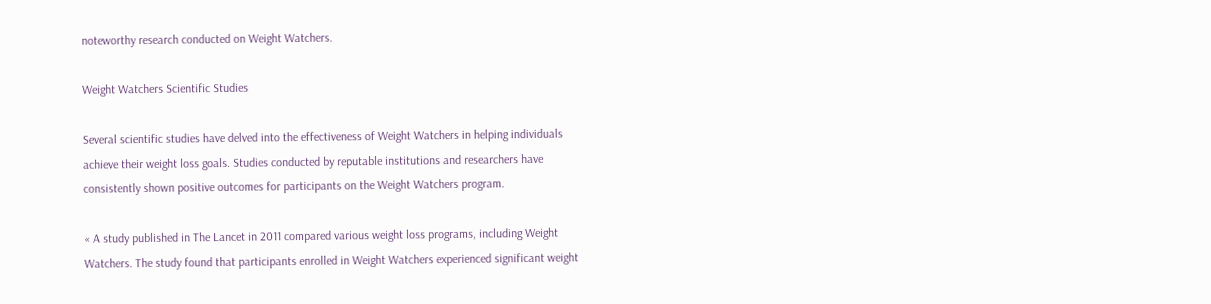noteworthy research conducted on Weight Watchers.

Weight Watchers Scientific Studies

Several scientific studies have delved into the effectiveness of Weight Watchers in helping individuals achieve their weight loss goals. Studies conducted by reputable institutions and researchers have consistently shown positive outcomes for participants on the Weight Watchers program.

« A study published in The Lancet in 2011 compared various weight loss programs, including Weight Watchers. The study found that participants enrolled in Weight Watchers experienced significant weight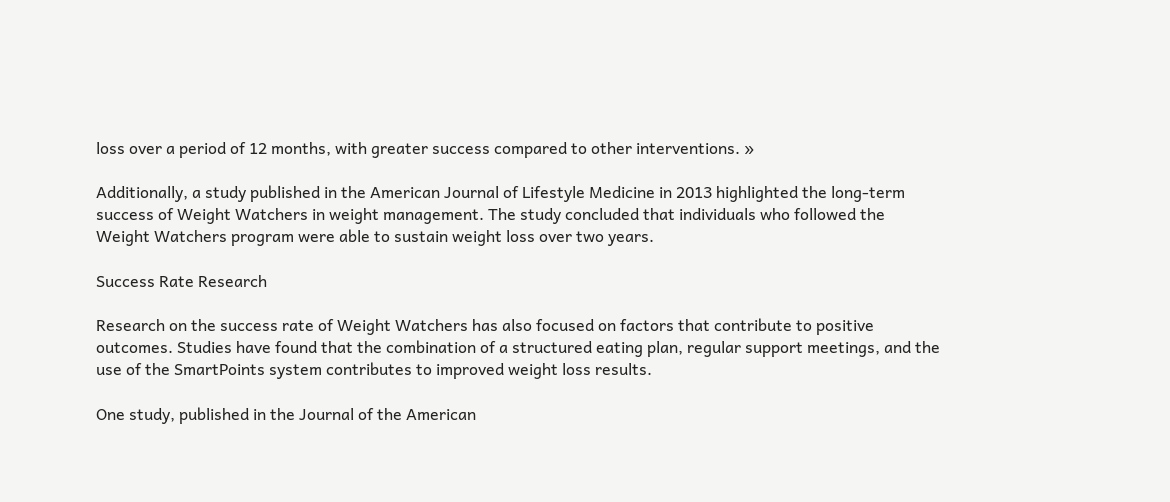loss over a period of 12 months, with greater success compared to other interventions. »

Additionally, a study published in the American Journal of Lifestyle Medicine in 2013 highlighted the long-term success of Weight Watchers in weight management. The study concluded that individuals who followed the Weight Watchers program were able to sustain weight loss over two years.

Success Rate Research

Research on the success rate of Weight Watchers has also focused on factors that contribute to positive outcomes. Studies have found that the combination of a structured eating plan, regular support meetings, and the use of the SmartPoints system contributes to improved weight loss results.

One study, published in the Journal of the American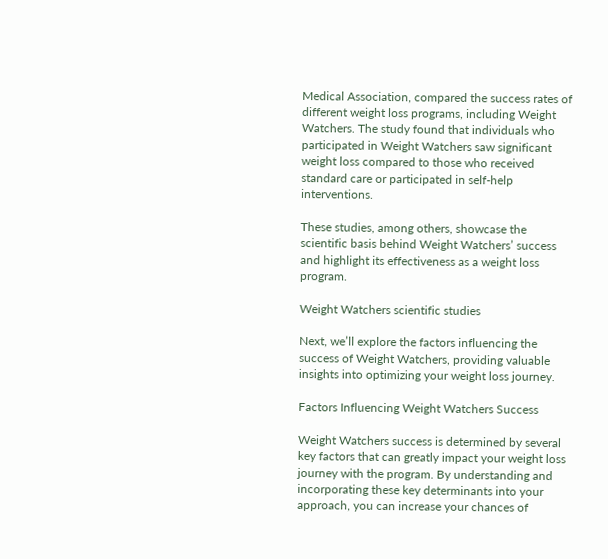Medical Association, compared the success rates of different weight loss programs, including Weight Watchers. The study found that individuals who participated in Weight Watchers saw significant weight loss compared to those who received standard care or participated in self-help interventions.

These studies, among others, showcase the scientific basis behind Weight Watchers’ success and highlight its effectiveness as a weight loss program.

Weight Watchers scientific studies

Next, we’ll explore the factors influencing the success of Weight Watchers, providing valuable insights into optimizing your weight loss journey.

Factors Influencing Weight Watchers Success

Weight Watchers success is determined by several key factors that can greatly impact your weight loss journey with the program. By understanding and incorporating these key determinants into your approach, you can increase your chances of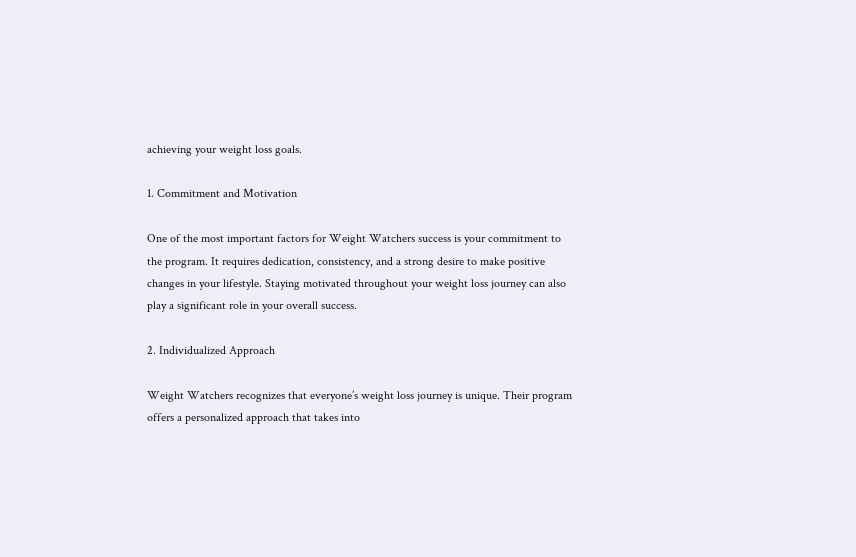achieving your weight loss goals.

1. Commitment and Motivation

One of the most important factors for Weight Watchers success is your commitment to the program. It requires dedication, consistency, and a strong desire to make positive changes in your lifestyle. Staying motivated throughout your weight loss journey can also play a significant role in your overall success.

2. Individualized Approach

Weight Watchers recognizes that everyone’s weight loss journey is unique. Their program offers a personalized approach that takes into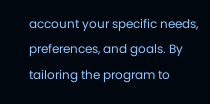account your specific needs, preferences, and goals. By tailoring the program to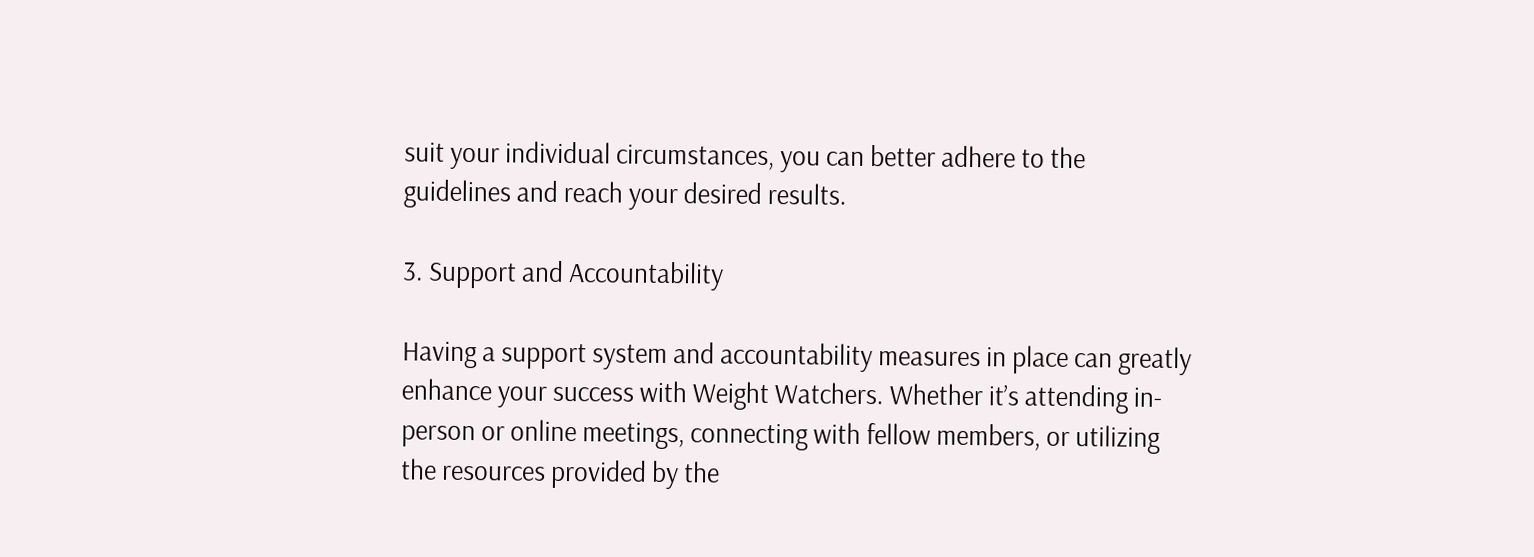suit your individual circumstances, you can better adhere to the guidelines and reach your desired results.

3. Support and Accountability

Having a support system and accountability measures in place can greatly enhance your success with Weight Watchers. Whether it’s attending in-person or online meetings, connecting with fellow members, or utilizing the resources provided by the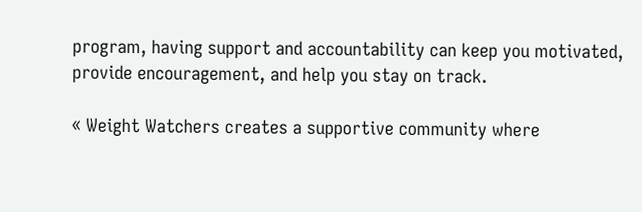program, having support and accountability can keep you motivated, provide encouragement, and help you stay on track.

« Weight Watchers creates a supportive community where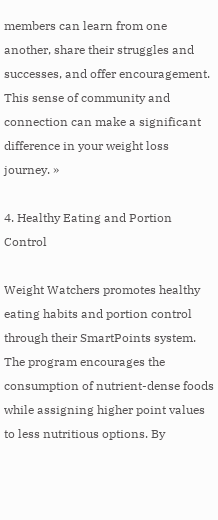members can learn from one another, share their struggles and successes, and offer encouragement. This sense of community and connection can make a significant difference in your weight loss journey. »

4. Healthy Eating and Portion Control

Weight Watchers promotes healthy eating habits and portion control through their SmartPoints system. The program encourages the consumption of nutrient-dense foods while assigning higher point values to less nutritious options. By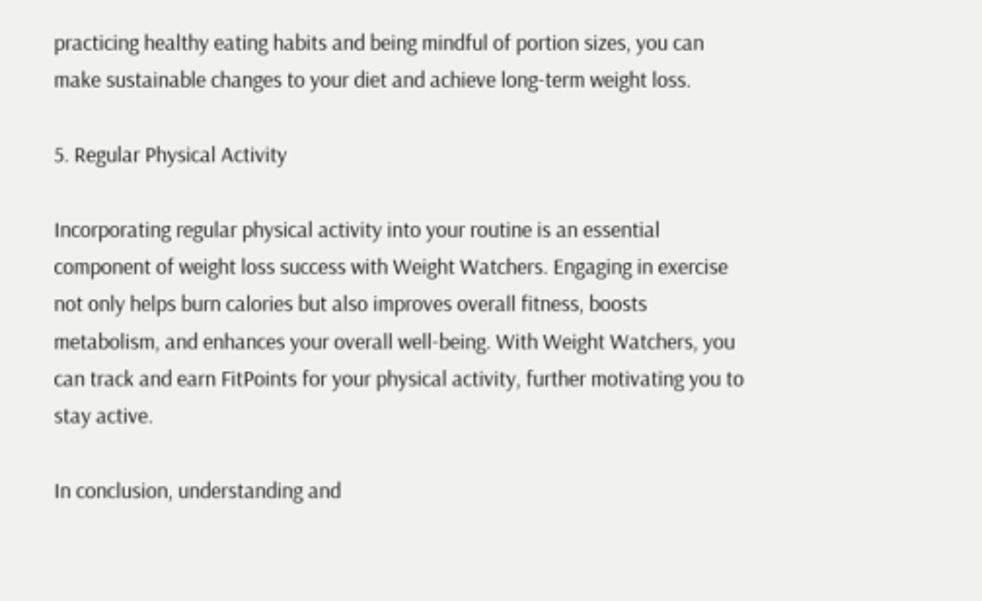practicing healthy eating habits and being mindful of portion sizes, you can make sustainable changes to your diet and achieve long-term weight loss.

5. Regular Physical Activity

Incorporating regular physical activity into your routine is an essential component of weight loss success with Weight Watchers. Engaging in exercise not only helps burn calories but also improves overall fitness, boosts metabolism, and enhances your overall well-being. With Weight Watchers, you can track and earn FitPoints for your physical activity, further motivating you to stay active.

In conclusion, understanding and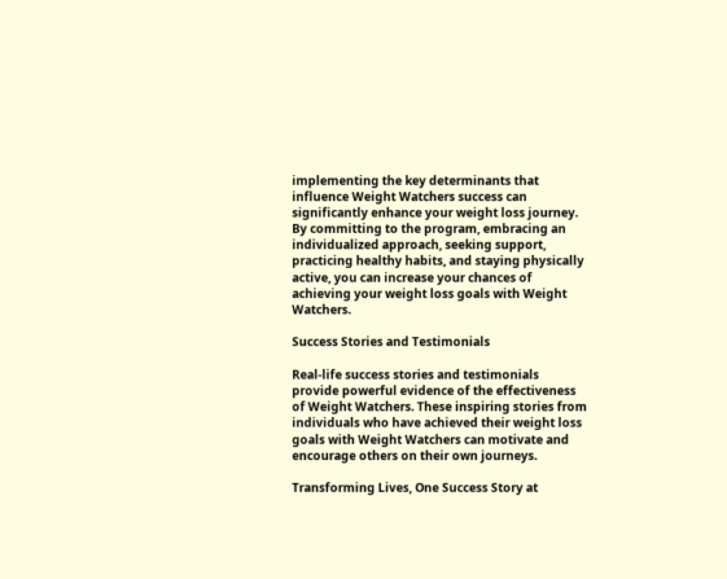implementing the key determinants that influence Weight Watchers success can significantly enhance your weight loss journey. By committing to the program, embracing an individualized approach, seeking support, practicing healthy habits, and staying physically active, you can increase your chances of achieving your weight loss goals with Weight Watchers.

Success Stories and Testimonials

Real-life success stories and testimonials provide powerful evidence of the effectiveness of Weight Watchers. These inspiring stories from individuals who have achieved their weight loss goals with Weight Watchers can motivate and encourage others on their own journeys.

Transforming Lives, One Success Story at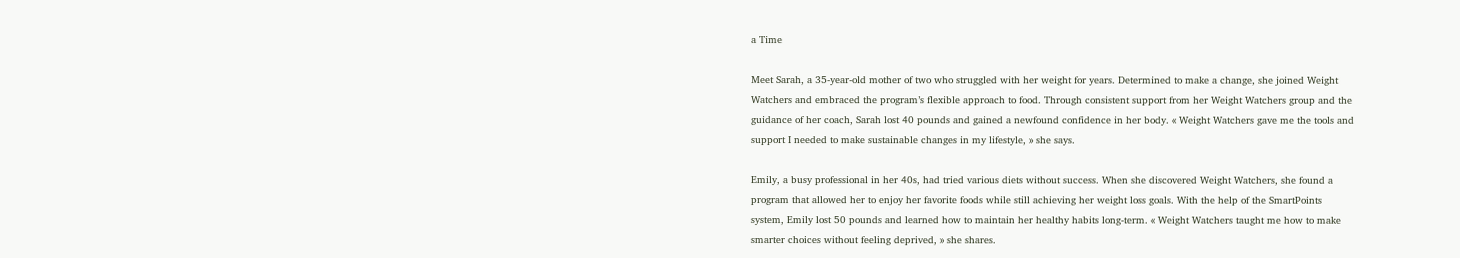a Time

Meet Sarah, a 35-year-old mother of two who struggled with her weight for years. Determined to make a change, she joined Weight Watchers and embraced the program’s flexible approach to food. Through consistent support from her Weight Watchers group and the guidance of her coach, Sarah lost 40 pounds and gained a newfound confidence in her body. « Weight Watchers gave me the tools and support I needed to make sustainable changes in my lifestyle, » she says.

Emily, a busy professional in her 40s, had tried various diets without success. When she discovered Weight Watchers, she found a program that allowed her to enjoy her favorite foods while still achieving her weight loss goals. With the help of the SmartPoints system, Emily lost 50 pounds and learned how to maintain her healthy habits long-term. « Weight Watchers taught me how to make smarter choices without feeling deprived, » she shares.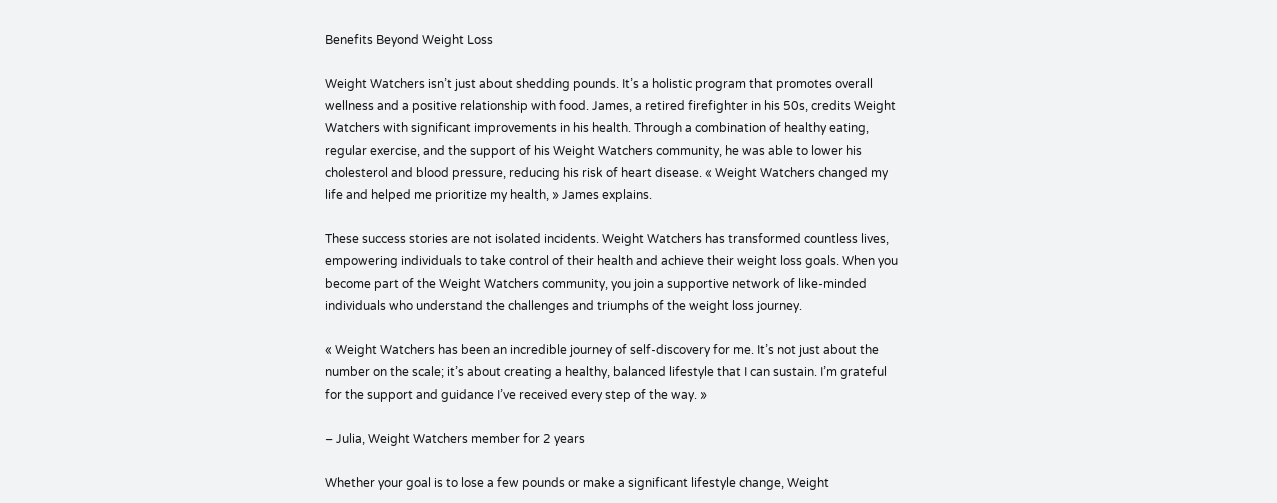Benefits Beyond Weight Loss

Weight Watchers isn’t just about shedding pounds. It’s a holistic program that promotes overall wellness and a positive relationship with food. James, a retired firefighter in his 50s, credits Weight Watchers with significant improvements in his health. Through a combination of healthy eating, regular exercise, and the support of his Weight Watchers community, he was able to lower his cholesterol and blood pressure, reducing his risk of heart disease. « Weight Watchers changed my life and helped me prioritize my health, » James explains.

These success stories are not isolated incidents. Weight Watchers has transformed countless lives, empowering individuals to take control of their health and achieve their weight loss goals. When you become part of the Weight Watchers community, you join a supportive network of like-minded individuals who understand the challenges and triumphs of the weight loss journey.

« Weight Watchers has been an incredible journey of self-discovery for me. It’s not just about the number on the scale; it’s about creating a healthy, balanced lifestyle that I can sustain. I’m grateful for the support and guidance I’ve received every step of the way. »

– Julia, Weight Watchers member for 2 years

Whether your goal is to lose a few pounds or make a significant lifestyle change, Weight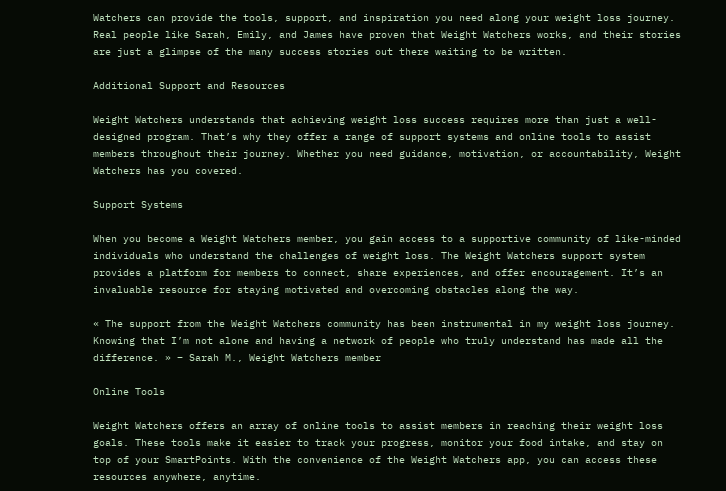Watchers can provide the tools, support, and inspiration you need along your weight loss journey. Real people like Sarah, Emily, and James have proven that Weight Watchers works, and their stories are just a glimpse of the many success stories out there waiting to be written.

Additional Support and Resources

Weight Watchers understands that achieving weight loss success requires more than just a well-designed program. That’s why they offer a range of support systems and online tools to assist members throughout their journey. Whether you need guidance, motivation, or accountability, Weight Watchers has you covered.

Support Systems

When you become a Weight Watchers member, you gain access to a supportive community of like-minded individuals who understand the challenges of weight loss. The Weight Watchers support system provides a platform for members to connect, share experiences, and offer encouragement. It’s an invaluable resource for staying motivated and overcoming obstacles along the way.

« The support from the Weight Watchers community has been instrumental in my weight loss journey. Knowing that I’m not alone and having a network of people who truly understand has made all the difference. » – Sarah M., Weight Watchers member

Online Tools

Weight Watchers offers an array of online tools to assist members in reaching their weight loss goals. These tools make it easier to track your progress, monitor your food intake, and stay on top of your SmartPoints. With the convenience of the Weight Watchers app, you can access these resources anywhere, anytime.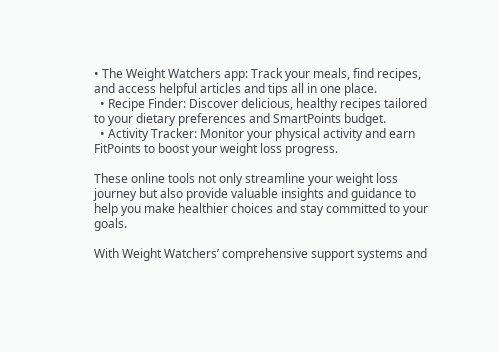• The Weight Watchers app: Track your meals, find recipes, and access helpful articles and tips all in one place.
  • Recipe Finder: Discover delicious, healthy recipes tailored to your dietary preferences and SmartPoints budget.
  • Activity Tracker: Monitor your physical activity and earn FitPoints to boost your weight loss progress.

These online tools not only streamline your weight loss journey but also provide valuable insights and guidance to help you make healthier choices and stay committed to your goals.

With Weight Watchers’ comprehensive support systems and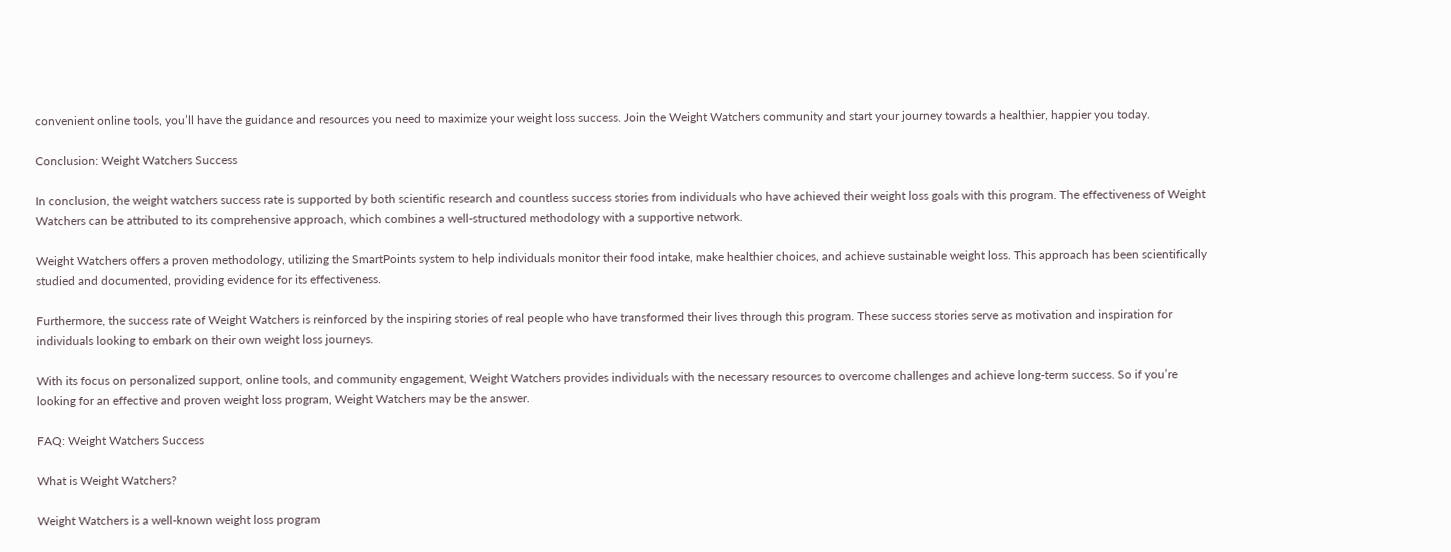convenient online tools, you’ll have the guidance and resources you need to maximize your weight loss success. Join the Weight Watchers community and start your journey towards a healthier, happier you today.

Conclusion: Weight Watchers Success

In conclusion, the weight watchers success rate is supported by both scientific research and countless success stories from individuals who have achieved their weight loss goals with this program. The effectiveness of Weight Watchers can be attributed to its comprehensive approach, which combines a well-structured methodology with a supportive network.

Weight Watchers offers a proven methodology, utilizing the SmartPoints system to help individuals monitor their food intake, make healthier choices, and achieve sustainable weight loss. This approach has been scientifically studied and documented, providing evidence for its effectiveness.

Furthermore, the success rate of Weight Watchers is reinforced by the inspiring stories of real people who have transformed their lives through this program. These success stories serve as motivation and inspiration for individuals looking to embark on their own weight loss journeys.

With its focus on personalized support, online tools, and community engagement, Weight Watchers provides individuals with the necessary resources to overcome challenges and achieve long-term success. So if you’re looking for an effective and proven weight loss program, Weight Watchers may be the answer.

FAQ: Weight Watchers Success

What is Weight Watchers?

Weight Watchers is a well-known weight loss program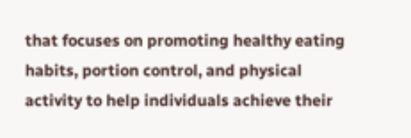that focuses on promoting healthy eating habits, portion control, and physical activity to help individuals achieve their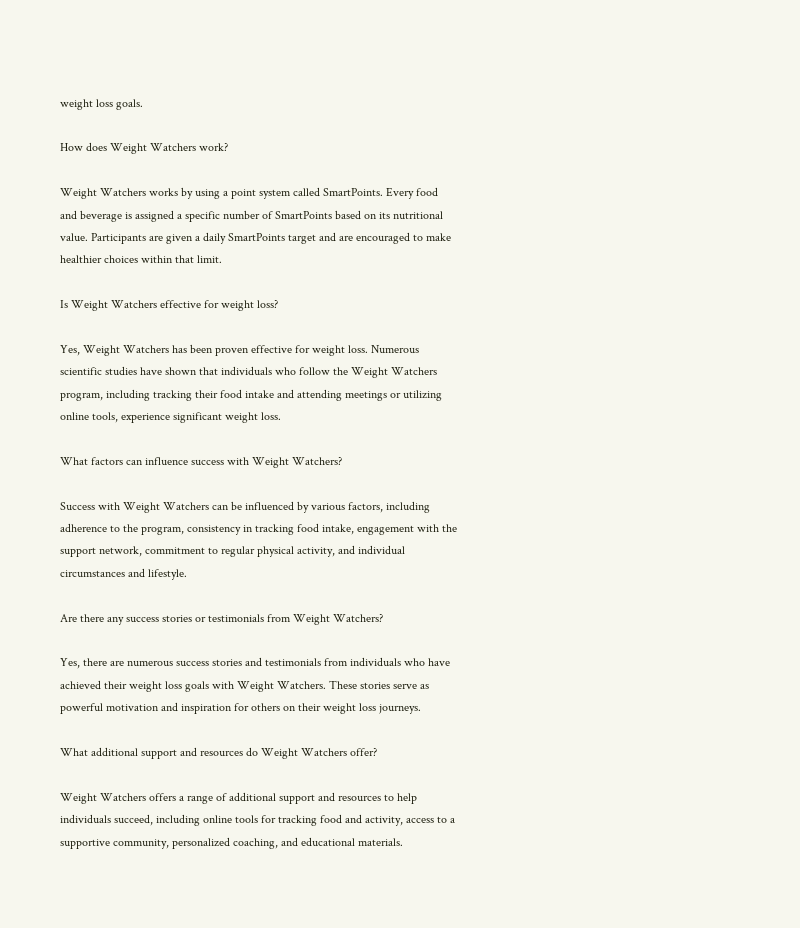weight loss goals.

How does Weight Watchers work?

Weight Watchers works by using a point system called SmartPoints. Every food and beverage is assigned a specific number of SmartPoints based on its nutritional value. Participants are given a daily SmartPoints target and are encouraged to make healthier choices within that limit.

Is Weight Watchers effective for weight loss?

Yes, Weight Watchers has been proven effective for weight loss. Numerous scientific studies have shown that individuals who follow the Weight Watchers program, including tracking their food intake and attending meetings or utilizing online tools, experience significant weight loss.

What factors can influence success with Weight Watchers?

Success with Weight Watchers can be influenced by various factors, including adherence to the program, consistency in tracking food intake, engagement with the support network, commitment to regular physical activity, and individual circumstances and lifestyle.

Are there any success stories or testimonials from Weight Watchers?

Yes, there are numerous success stories and testimonials from individuals who have achieved their weight loss goals with Weight Watchers. These stories serve as powerful motivation and inspiration for others on their weight loss journeys.

What additional support and resources do Weight Watchers offer?

Weight Watchers offers a range of additional support and resources to help individuals succeed, including online tools for tracking food and activity, access to a supportive community, personalized coaching, and educational materials.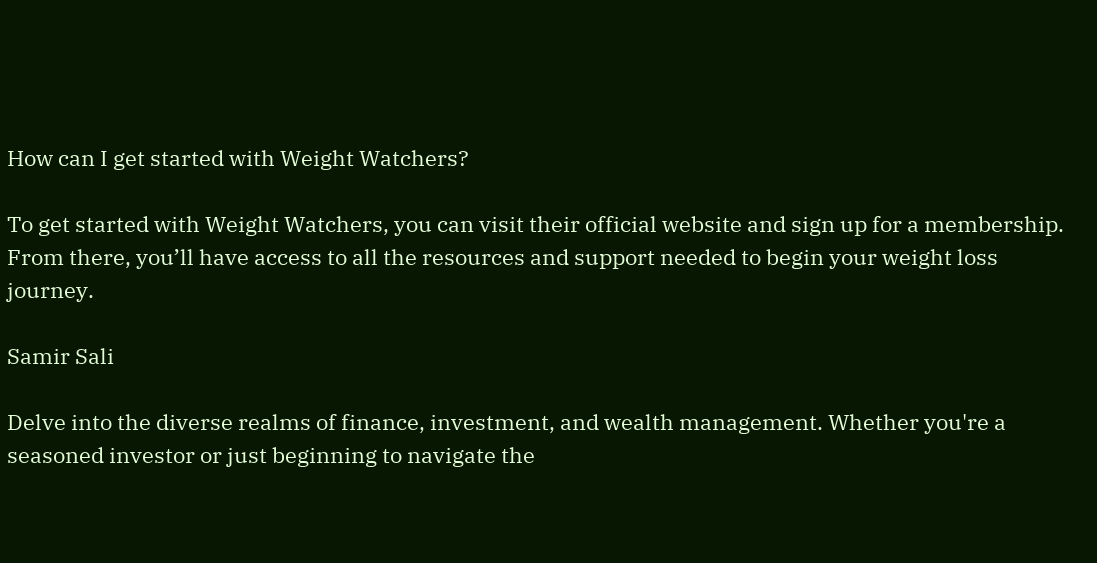How can I get started with Weight Watchers?

To get started with Weight Watchers, you can visit their official website and sign up for a membership. From there, you’ll have access to all the resources and support needed to begin your weight loss journey.

Samir Sali

Delve into the diverse realms of finance, investment, and wealth management. Whether you're a seasoned investor or just beginning to navigate the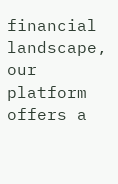financial landscape, our platform offers a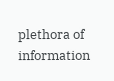plethora of information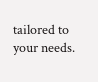tailored to your needs.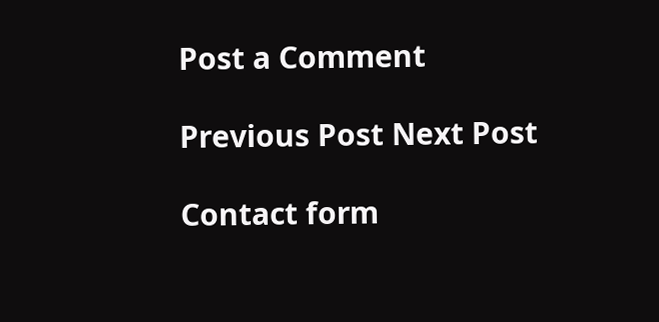Post a Comment

Previous Post Next Post

Contact form